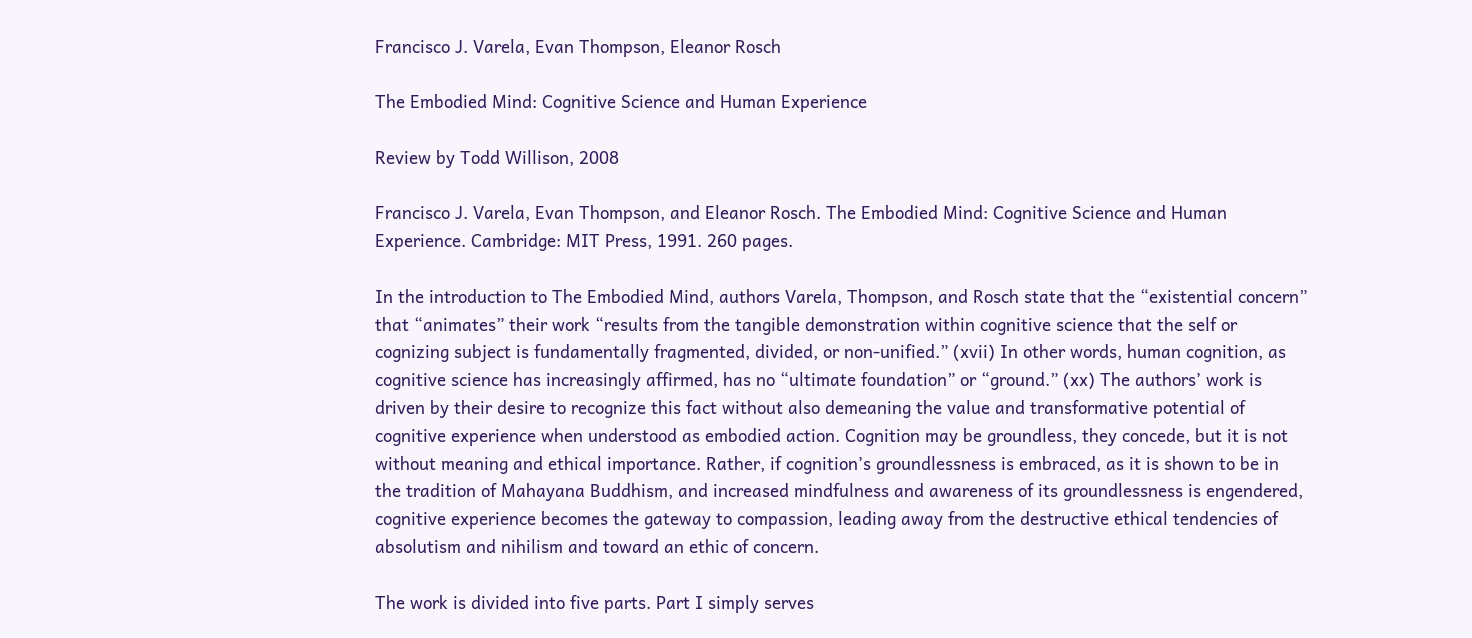Francisco J. Varela, Evan Thompson, Eleanor Rosch

The Embodied Mind: Cognitive Science and Human Experience

Review by Todd Willison, 2008

Francisco J. Varela, Evan Thompson, and Eleanor Rosch. The Embodied Mind: Cognitive Science and Human Experience. Cambridge: MIT Press, 1991. 260 pages.

In the introduction to The Embodied Mind, authors Varela, Thompson, and Rosch state that the “existential concern” that “animates” their work “results from the tangible demonstration within cognitive science that the self or cognizing subject is fundamentally fragmented, divided, or non-unified.” (xvii) In other words, human cognition, as cognitive science has increasingly affirmed, has no “ultimate foundation” or “ground.” (xx) The authors’ work is driven by their desire to recognize this fact without also demeaning the value and transformative potential of cognitive experience when understood as embodied action. Cognition may be groundless, they concede, but it is not without meaning and ethical importance. Rather, if cognition’s groundlessness is embraced, as it is shown to be in the tradition of Mahayana Buddhism, and increased mindfulness and awareness of its groundlessness is engendered, cognitive experience becomes the gateway to compassion, leading away from the destructive ethical tendencies of absolutism and nihilism and toward an ethic of concern.

The work is divided into five parts. Part I simply serves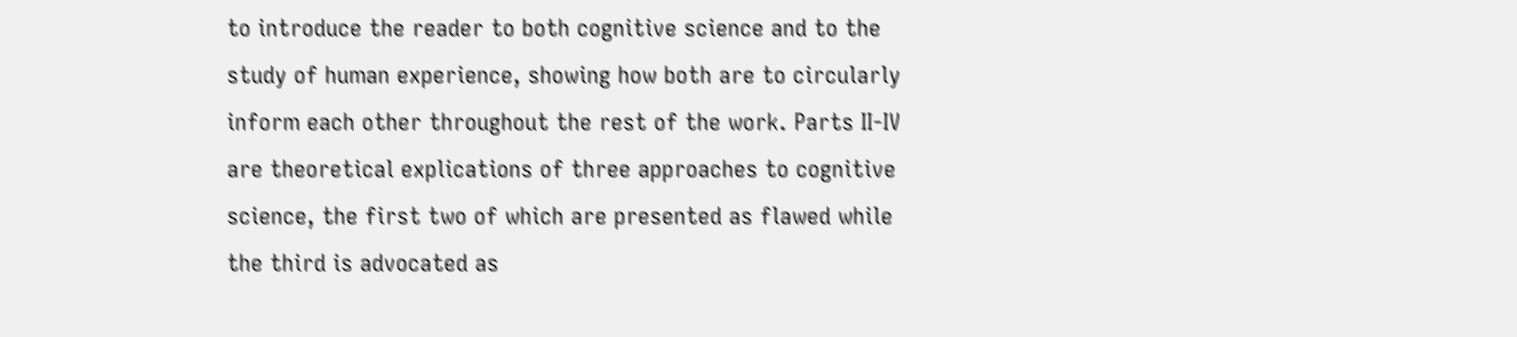to introduce the reader to both cognitive science and to the study of human experience, showing how both are to circularly inform each other throughout the rest of the work. Parts II-IV are theoretical explications of three approaches to cognitive science, the first two of which are presented as flawed while the third is advocated as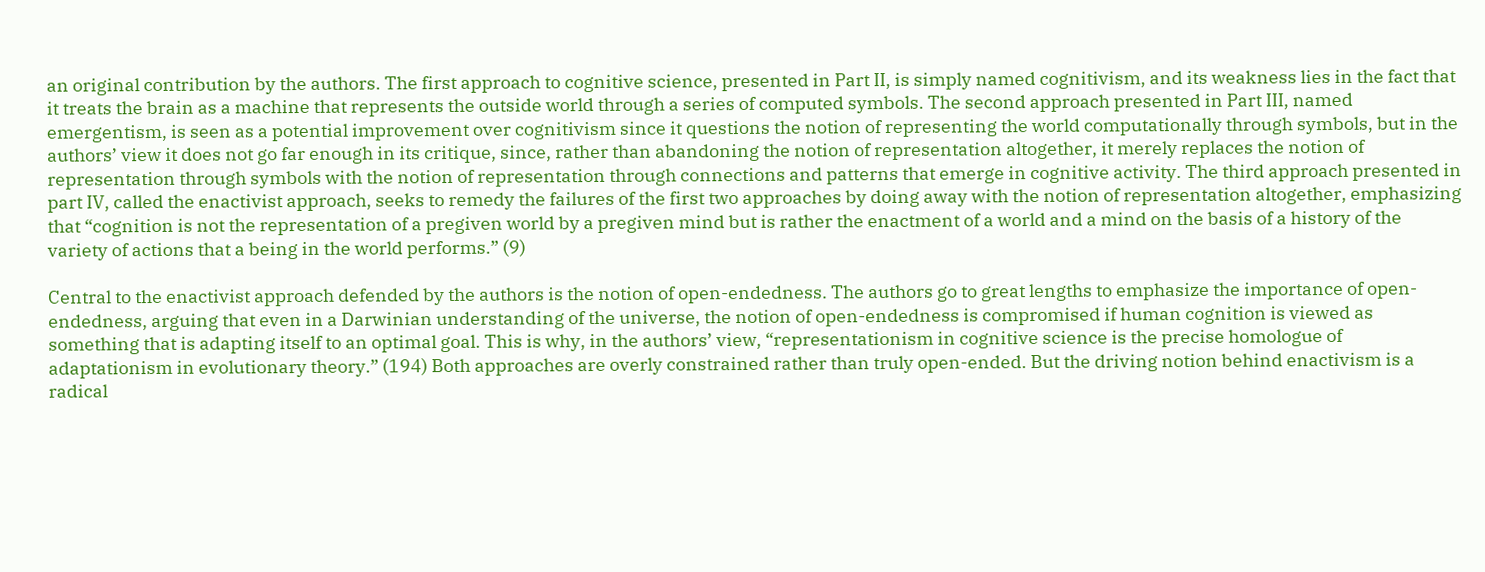an original contribution by the authors. The first approach to cognitive science, presented in Part II, is simply named cognitivism, and its weakness lies in the fact that it treats the brain as a machine that represents the outside world through a series of computed symbols. The second approach presented in Part III, named emergentism, is seen as a potential improvement over cognitivism since it questions the notion of representing the world computationally through symbols, but in the authors’ view it does not go far enough in its critique, since, rather than abandoning the notion of representation altogether, it merely replaces the notion of representation through symbols with the notion of representation through connections and patterns that emerge in cognitive activity. The third approach presented in part IV, called the enactivist approach, seeks to remedy the failures of the first two approaches by doing away with the notion of representation altogether, emphasizing that “cognition is not the representation of a pregiven world by a pregiven mind but is rather the enactment of a world and a mind on the basis of a history of the variety of actions that a being in the world performs.” (9)

Central to the enactivist approach defended by the authors is the notion of open-endedness. The authors go to great lengths to emphasize the importance of open-endedness, arguing that even in a Darwinian understanding of the universe, the notion of open-endedness is compromised if human cognition is viewed as something that is adapting itself to an optimal goal. This is why, in the authors’ view, “representationism in cognitive science is the precise homologue of adaptationism in evolutionary theory.” (194) Both approaches are overly constrained rather than truly open-ended. But the driving notion behind enactivism is a radical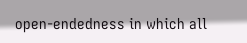open-endedness in which all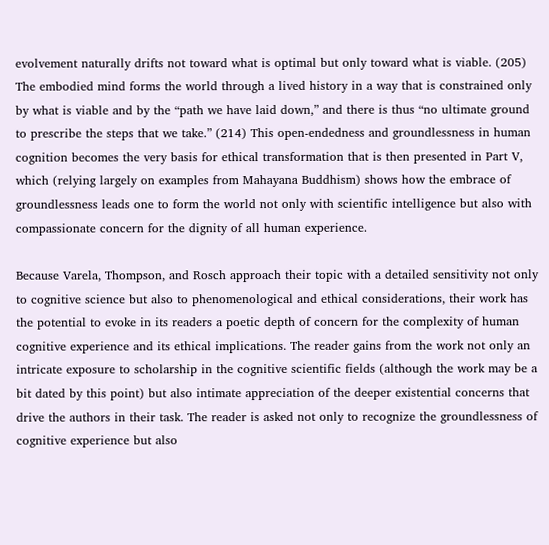evolvement naturally drifts not toward what is optimal but only toward what is viable. (205) The embodied mind forms the world through a lived history in a way that is constrained only by what is viable and by the “path we have laid down,” and there is thus “no ultimate ground to prescribe the steps that we take.” (214) This open-endedness and groundlessness in human cognition becomes the very basis for ethical transformation that is then presented in Part V, which (relying largely on examples from Mahayana Buddhism) shows how the embrace of groundlessness leads one to form the world not only with scientific intelligence but also with compassionate concern for the dignity of all human experience.

Because Varela, Thompson, and Rosch approach their topic with a detailed sensitivity not only to cognitive science but also to phenomenological and ethical considerations, their work has the potential to evoke in its readers a poetic depth of concern for the complexity of human cognitive experience and its ethical implications. The reader gains from the work not only an intricate exposure to scholarship in the cognitive scientific fields (although the work may be a bit dated by this point) but also intimate appreciation of the deeper existential concerns that drive the authors in their task. The reader is asked not only to recognize the groundlessness of cognitive experience but also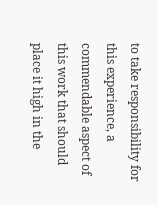to take responsibility for this experience, a commendable aspect of this work that should place it high in the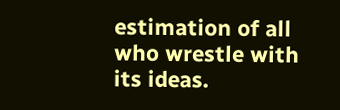estimation of all who wrestle with its ideas.